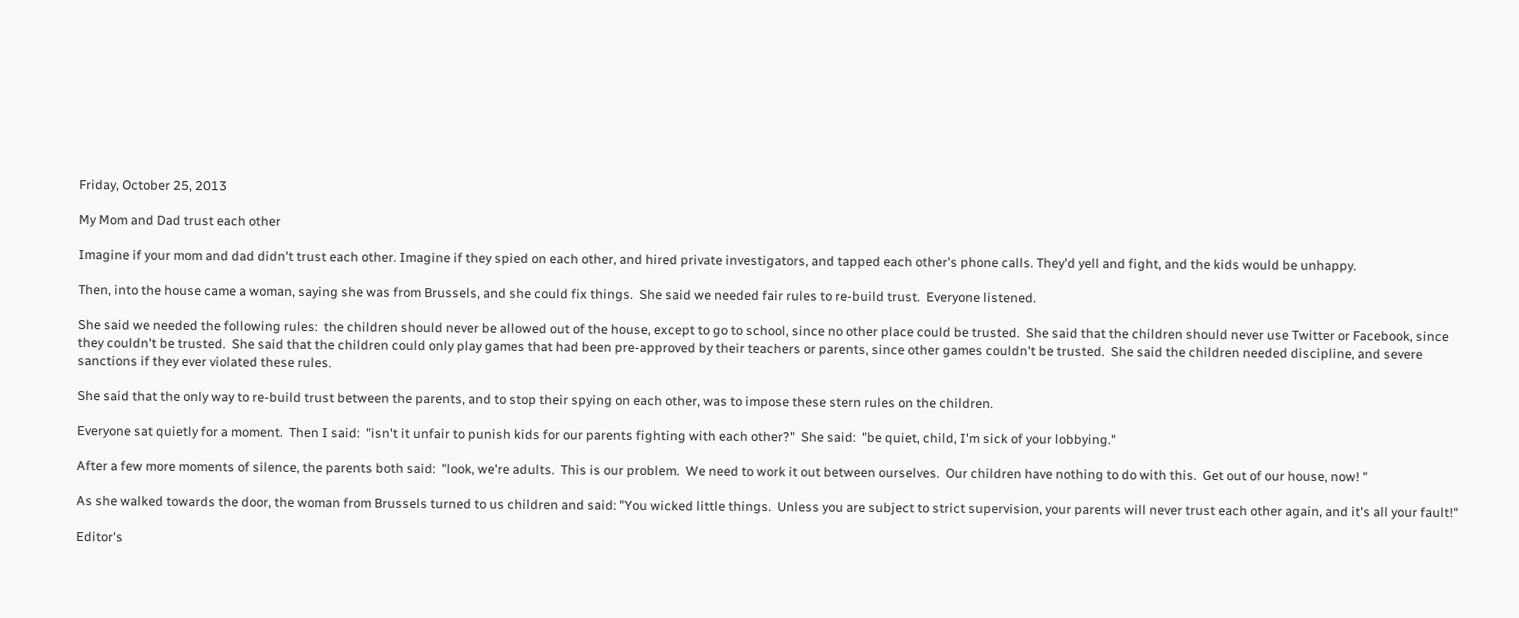Friday, October 25, 2013

My Mom and Dad trust each other

Imagine if your mom and dad didn't trust each other. Imagine if they spied on each other, and hired private investigators, and tapped each other's phone calls. They'd yell and fight, and the kids would be unhappy.

Then, into the house came a woman, saying she was from Brussels, and she could fix things.  She said we needed fair rules to re-build trust.  Everyone listened.

She said we needed the following rules:  the children should never be allowed out of the house, except to go to school, since no other place could be trusted.  She said that the children should never use Twitter or Facebook, since they couldn't be trusted.  She said that the children could only play games that had been pre-approved by their teachers or parents, since other games couldn't be trusted.  She said the children needed discipline, and severe sanctions if they ever violated these rules.

She said that the only way to re-build trust between the parents, and to stop their spying on each other, was to impose these stern rules on the children.

Everyone sat quietly for a moment.  Then I said:  "isn't it unfair to punish kids for our parents fighting with each other?"  She said:  "be quiet, child, I'm sick of your lobbying."

After a few more moments of silence, the parents both said:  "look, we're adults.  This is our problem.  We need to work it out between ourselves.  Our children have nothing to do with this.  Get out of our house, now! "

As she walked towards the door, the woman from Brussels turned to us children and said: "You wicked little things.  Unless you are subject to strict supervision, your parents will never trust each other again, and it's all your fault!"

Editor's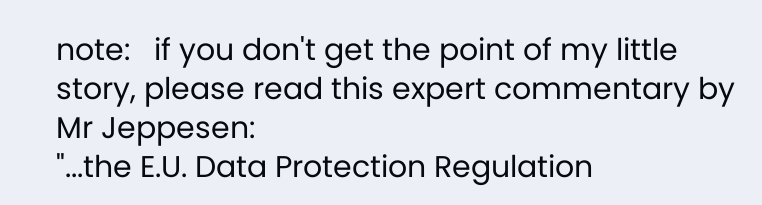note:   if you don't get the point of my little story, please read this expert commentary by Mr Jeppesen:
"...the E.U. Data Protection Regulation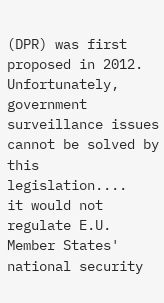(DPR) was first proposed in 2012. Unfortunately, government surveillance issues cannot be solved by this legislation....
it would not regulate E.U. Member States' national security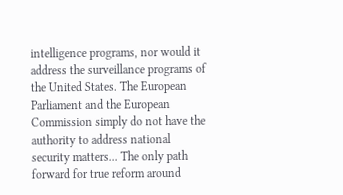intelligence programs, nor would it address the surveillance programs of the United States. The European Parliament and the European Commission simply do not have the authority to address national security matters... The only path forward for true reform around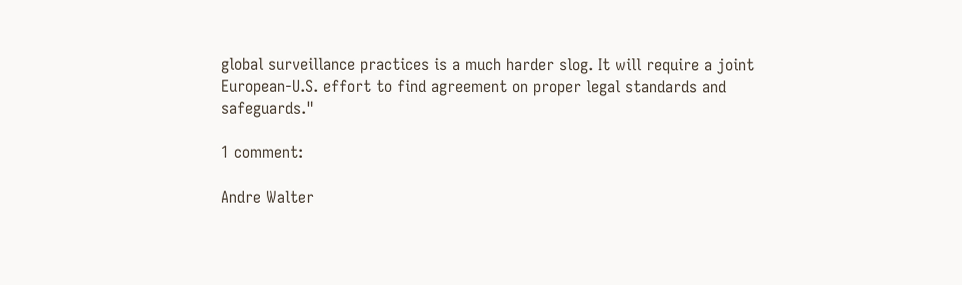global surveillance practices is a much harder slog. It will require a joint European-U.S. effort to find agreement on proper legal standards and safeguards."

1 comment:

Andre Walter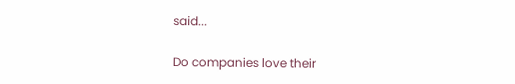said...

Do companies love their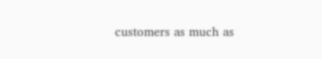customers as much as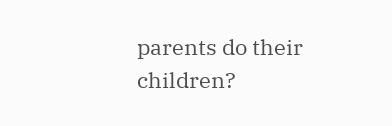parents do their children?